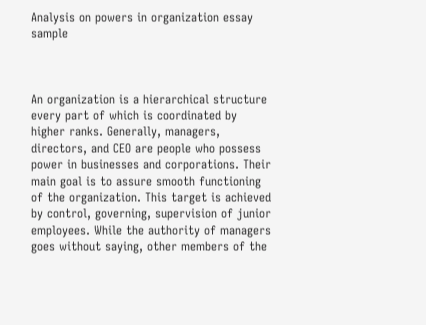Analysis on powers in organization essay sample



An organization is a hierarchical structure every part of which is coordinated by higher ranks. Generally, managers, directors, and CEO are people who possess power in businesses and corporations. Their main goal is to assure smooth functioning of the organization. This target is achieved by control, governing, supervision of junior employees. While the authority of managers goes without saying, other members of the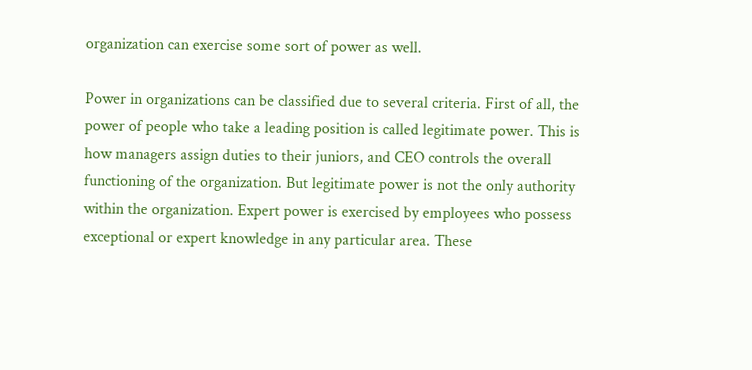organization can exercise some sort of power as well.

Power in organizations can be classified due to several criteria. First of all, the power of people who take a leading position is called legitimate power. This is how managers assign duties to their juniors, and CEO controls the overall functioning of the organization. But legitimate power is not the only authority within the organization. Expert power is exercised by employees who possess exceptional or expert knowledge in any particular area. These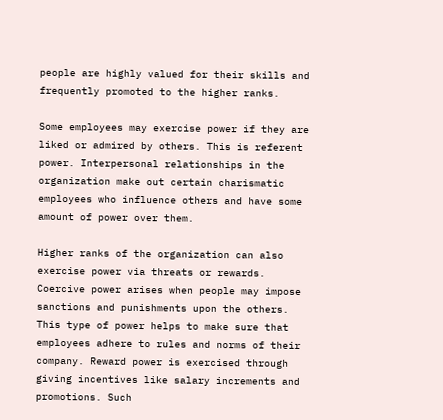people are highly valued for their skills and frequently promoted to the higher ranks.

Some employees may exercise power if they are liked or admired by others. This is referent power. Interpersonal relationships in the organization make out certain charismatic employees who influence others and have some amount of power over them.

Higher ranks of the organization can also exercise power via threats or rewards. Coercive power arises when people may impose sanctions and punishments upon the others. This type of power helps to make sure that employees adhere to rules and norms of their company. Reward power is exercised through giving incentives like salary increments and promotions. Such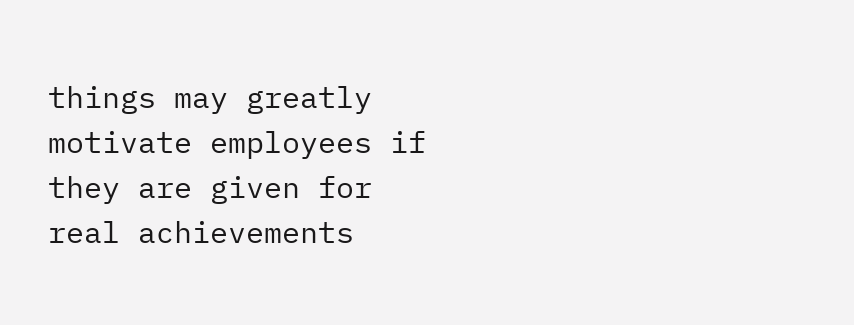things may greatly motivate employees if they are given for real achievements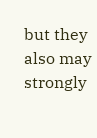but they also may strongly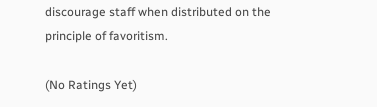discourage staff when distributed on the principle of favoritism.

(No Ratings Yet)